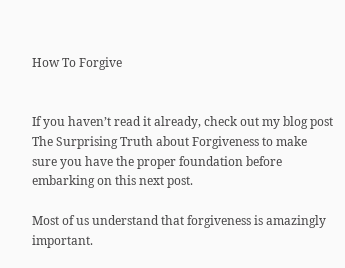How To Forgive


If you haven’t read it already, check out my blog post The Surprising Truth about Forgiveness to make sure you have the proper foundation before embarking on this next post.

Most of us understand that forgiveness is amazingly important.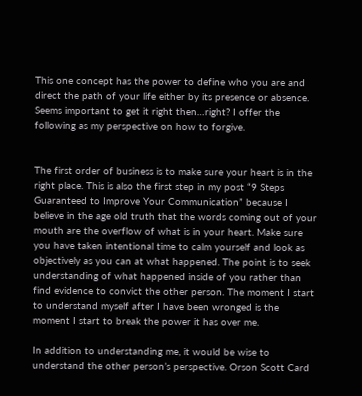This one concept has the power to define who you are and direct the path of your life either by its presence or absence. Seems important to get it right then…right? I offer the following as my perspective on how to forgive.


The first order of business is to make sure your heart is in the right place. This is also the first step in my post “9 Steps Guaranteed to Improve Your Communication” because I believe in the age old truth that the words coming out of your mouth are the overflow of what is in your heart. Make sure you have taken intentional time to calm yourself and look as objectively as you can at what happened. The point is to seek understanding of what happened inside of you rather than find evidence to convict the other person. The moment I start to understand myself after I have been wronged is the moment I start to break the power it has over me.

In addition to understanding me, it would be wise to understand the other person’s perspective. Orson Scott Card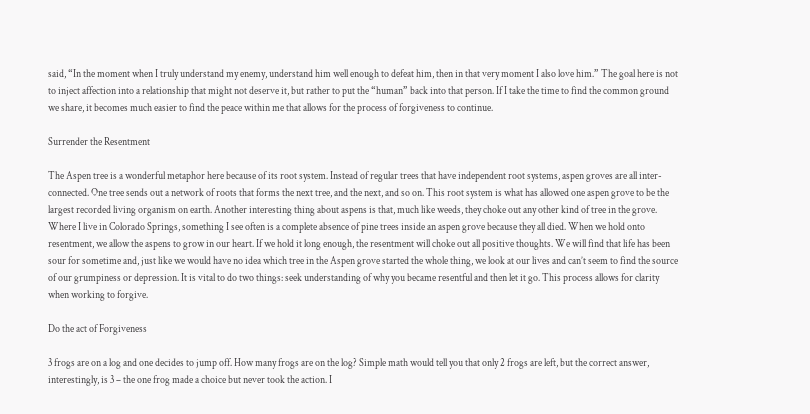said, “In the moment when I truly understand my enemy, understand him well enough to defeat him, then in that very moment I also love him.” The goal here is not to inject affection into a relationship that might not deserve it, but rather to put the “human” back into that person. If I take the time to find the common ground we share, it becomes much easier to find the peace within me that allows for the process of forgiveness to continue.

Surrender the Resentment

The Aspen tree is a wonderful metaphor here because of its root system. Instead of regular trees that have independent root systems, aspen groves are all inter-connected. One tree sends out a network of roots that forms the next tree, and the next, and so on. This root system is what has allowed one aspen grove to be the largest recorded living organism on earth. Another interesting thing about aspens is that, much like weeds, they choke out any other kind of tree in the grove. Where I live in Colorado Springs, something I see often is a complete absence of pine trees inside an aspen grove because they all died. When we hold onto resentment, we allow the aspens to grow in our heart. If we hold it long enough, the resentment will choke out all positive thoughts. We will find that life has been sour for sometime and, just like we would have no idea which tree in the Aspen grove started the whole thing, we look at our lives and can’t seem to find the source of our grumpiness or depression. It is vital to do two things: seek understanding of why you became resentful and then let it go. This process allows for clarity when working to forgive.

Do the act of Forgiveness

3 frogs are on a log and one decides to jump off. How many frogs are on the log? Simple math would tell you that only 2 frogs are left, but the correct answer, interestingly, is 3 – the one frog made a choice but never took the action. I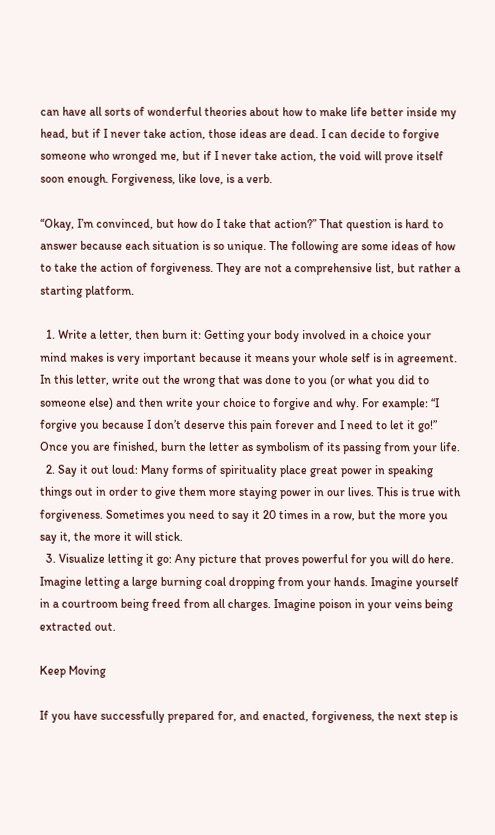can have all sorts of wonderful theories about how to make life better inside my head, but if I never take action, those ideas are dead. I can decide to forgive someone who wronged me, but if I never take action, the void will prove itself soon enough. Forgiveness, like love, is a verb.

“Okay, I’m convinced, but how do I take that action?” That question is hard to answer because each situation is so unique. The following are some ideas of how to take the action of forgiveness. They are not a comprehensive list, but rather a starting platform.

  1. Write a letter, then burn it: Getting your body involved in a choice your mind makes is very important because it means your whole self is in agreement. In this letter, write out the wrong that was done to you (or what you did to someone else) and then write your choice to forgive and why. For example: “I forgive you because I don’t deserve this pain forever and I need to let it go!” Once you are finished, burn the letter as symbolism of its passing from your life.
  2. Say it out loud: Many forms of spirituality place great power in speaking things out in order to give them more staying power in our lives. This is true with forgiveness. Sometimes you need to say it 20 times in a row, but the more you say it, the more it will stick.
  3. Visualize letting it go: Any picture that proves powerful for you will do here. Imagine letting a large burning coal dropping from your hands. Imagine yourself in a courtroom being freed from all charges. Imagine poison in your veins being extracted out.

Keep Moving

If you have successfully prepared for, and enacted, forgiveness, the next step is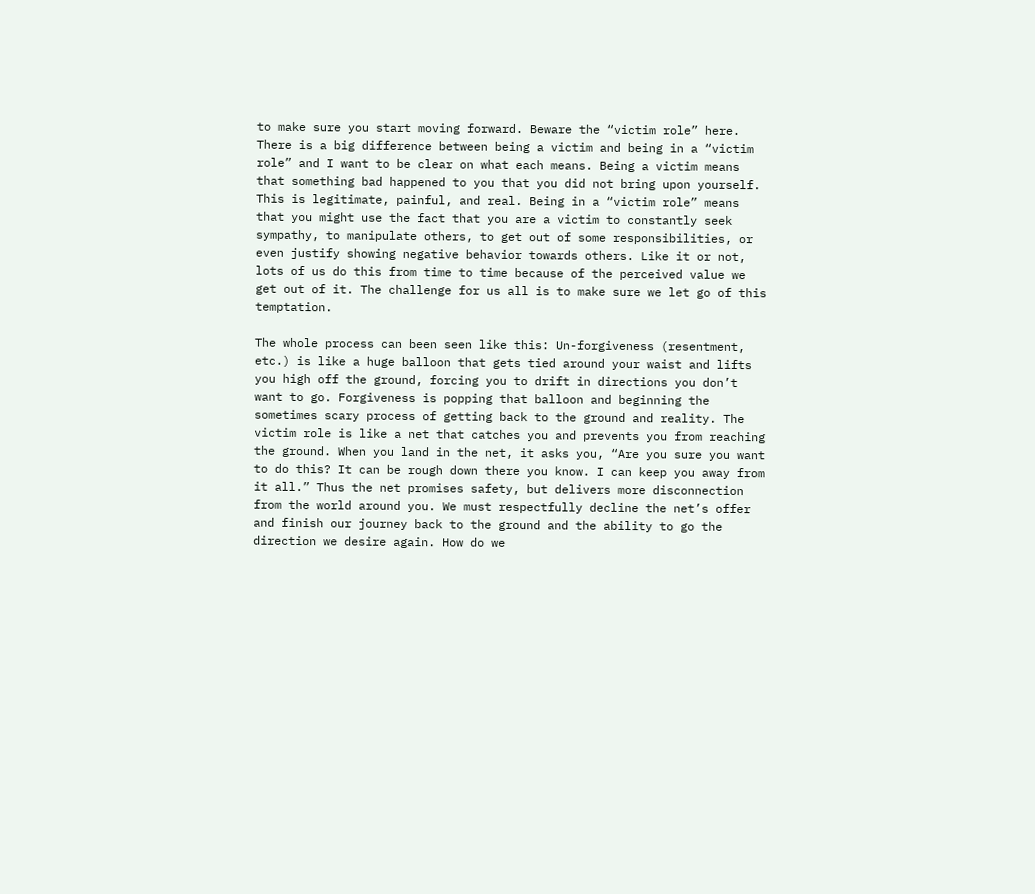to make sure you start moving forward. Beware the “victim role” here. There is a big difference between being a victim and being in a “victim role” and I want to be clear on what each means. Being a victim means that something bad happened to you that you did not bring upon yourself. This is legitimate, painful, and real. Being in a “victim role” means that you might use the fact that you are a victim to constantly seek sympathy, to manipulate others, to get out of some responsibilities, or even justify showing negative behavior towards others. Like it or not, lots of us do this from time to time because of the perceived value we get out of it. The challenge for us all is to make sure we let go of this temptation.

The whole process can been seen like this: Un-forgiveness (resentment, etc.) is like a huge balloon that gets tied around your waist and lifts you high off the ground, forcing you to drift in directions you don’t want to go. Forgiveness is popping that balloon and beginning the sometimes scary process of getting back to the ground and reality. The victim role is like a net that catches you and prevents you from reaching the ground. When you land in the net, it asks you, “Are you sure you want to do this? It can be rough down there you know. I can keep you away from it all.” Thus the net promises safety, but delivers more disconnection from the world around you. We must respectfully decline the net’s offer and finish our journey back to the ground and the ability to go the direction we desire again. How do we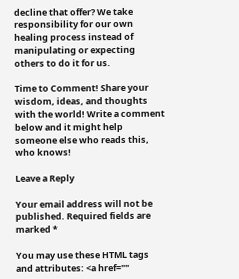decline that offer? We take responsibility for our own healing process instead of manipulating or expecting others to do it for us.

Time to Comment! Share your wisdom, ideas, and thoughts with the world! Write a comment below and it might help someone else who reads this, who knows!

Leave a Reply

Your email address will not be published. Required fields are marked *

You may use these HTML tags and attributes: <a href=""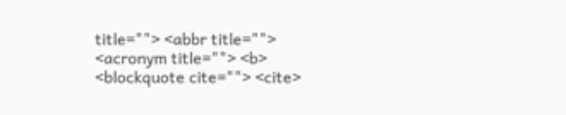title=""> <abbr title=""> <acronym title=""> <b> <blockquote cite=""> <cite>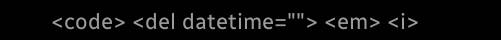<code> <del datetime=""> <em> <i>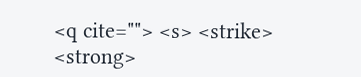<q cite=""> <s> <strike> <strong>